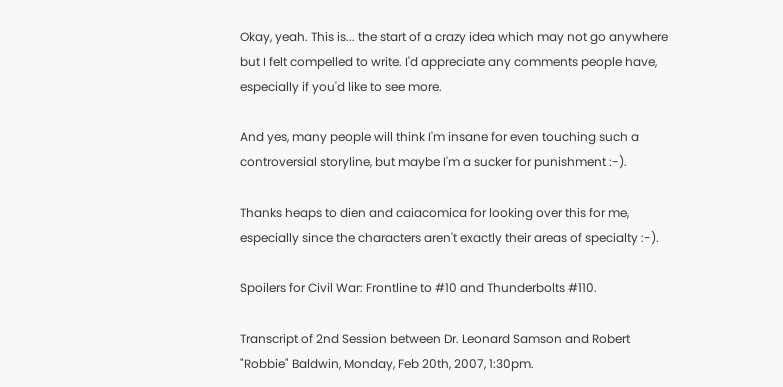Okay, yeah. This is... the start of a crazy idea which may not go anywhere but I felt compelled to write. I'd appreciate any comments people have, especially if you'd like to see more.

And yes, many people will think I'm insane for even touching such a controversial storyline, but maybe I'm a sucker for punishment :-).

Thanks heaps to dien and caiacomica for looking over this for me, especially since the characters aren't exactly their areas of specialty :-).

Spoilers for Civil War: Frontline to #10 and Thunderbolts #110.

Transcript of 2nd Session between Dr. Leonard Samson and Robert "Robbie" Baldwin, Monday, Feb 20th, 2007, 1:30pm.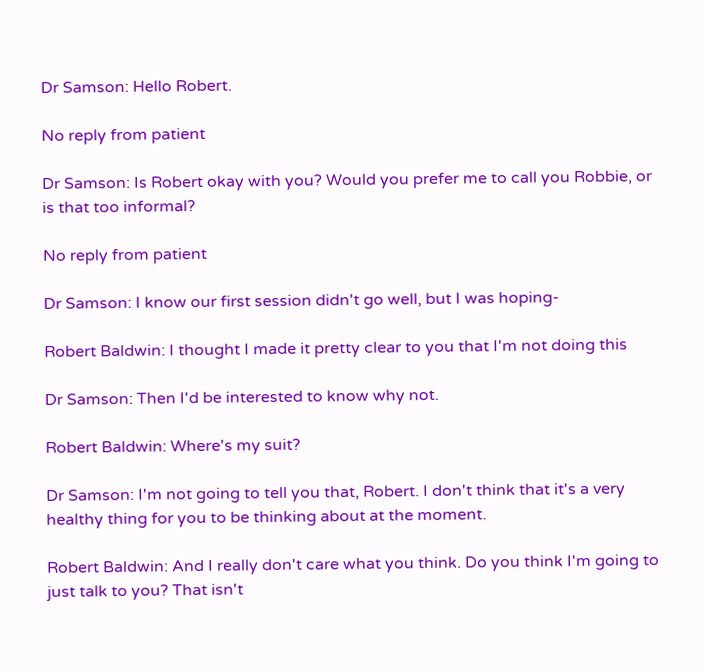Dr Samson: Hello Robert.

No reply from patient

Dr Samson: Is Robert okay with you? Would you prefer me to call you Robbie, or is that too informal?

No reply from patient

Dr Samson: I know our first session didn't go well, but I was hoping-

Robert Baldwin: I thought I made it pretty clear to you that I'm not doing this

Dr Samson: Then I'd be interested to know why not.

Robert Baldwin: Where's my suit?

Dr Samson: I'm not going to tell you that, Robert. I don't think that it's a very healthy thing for you to be thinking about at the moment.

Robert Baldwin: And I really don't care what you think. Do you think I'm going to just talk to you? That isn't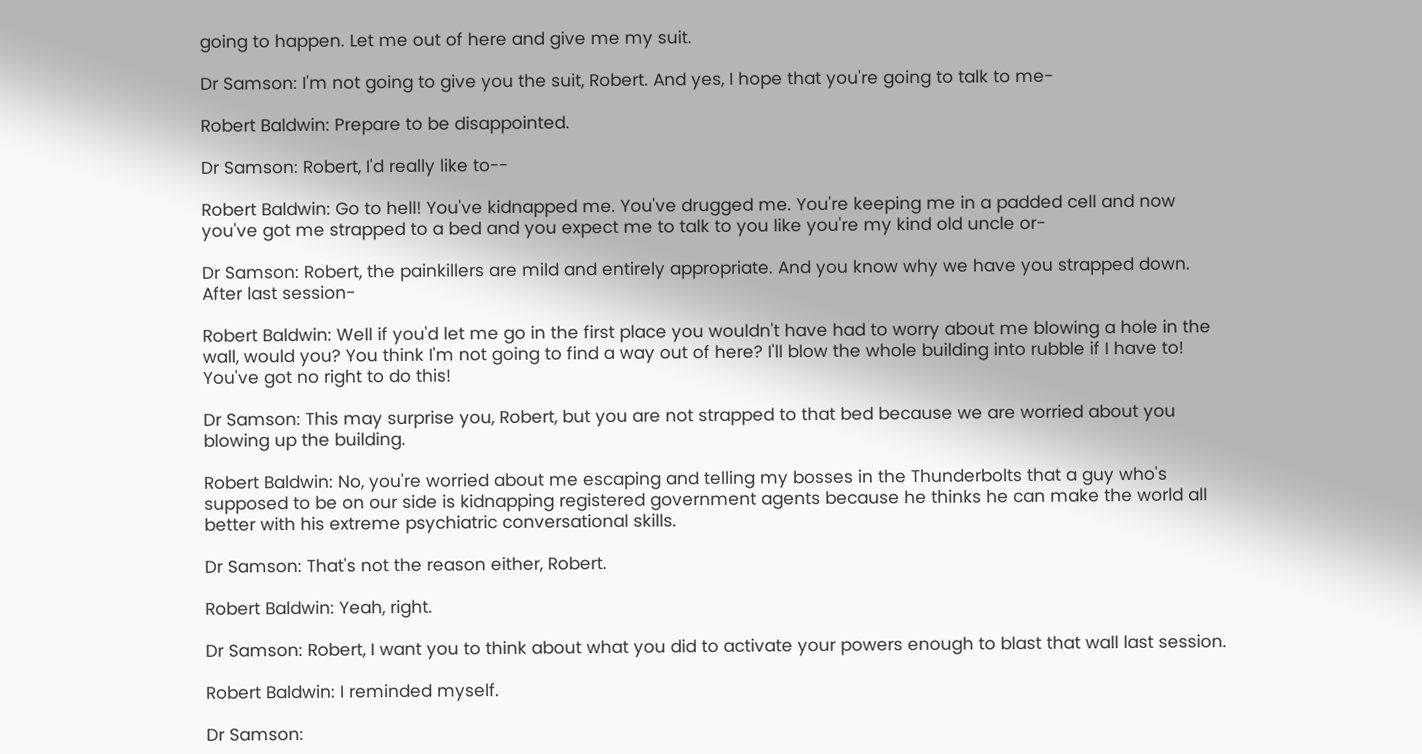going to happen. Let me out of here and give me my suit.

Dr Samson: I'm not going to give you the suit, Robert. And yes, I hope that you're going to talk to me-

Robert Baldwin: Prepare to be disappointed.

Dr Samson: Robert, I'd really like to--

Robert Baldwin: Go to hell! You've kidnapped me. You've drugged me. You're keeping me in a padded cell and now you've got me strapped to a bed and you expect me to talk to you like you're my kind old uncle or-

Dr Samson: Robert, the painkillers are mild and entirely appropriate. And you know why we have you strapped down. After last session-

Robert Baldwin: Well if you'd let me go in the first place you wouldn't have had to worry about me blowing a hole in the wall, would you? You think I'm not going to find a way out of here? I'll blow the whole building into rubble if I have to! You've got no right to do this!

Dr Samson: This may surprise you, Robert, but you are not strapped to that bed because we are worried about you blowing up the building.

Robert Baldwin: No, you're worried about me escaping and telling my bosses in the Thunderbolts that a guy who's supposed to be on our side is kidnapping registered government agents because he thinks he can make the world all better with his extreme psychiatric conversational skills.

Dr Samson: That's not the reason either, Robert.

Robert Baldwin: Yeah, right.

Dr Samson: Robert, I want you to think about what you did to activate your powers enough to blast that wall last session.

Robert Baldwin: I reminded myself.

Dr Samson: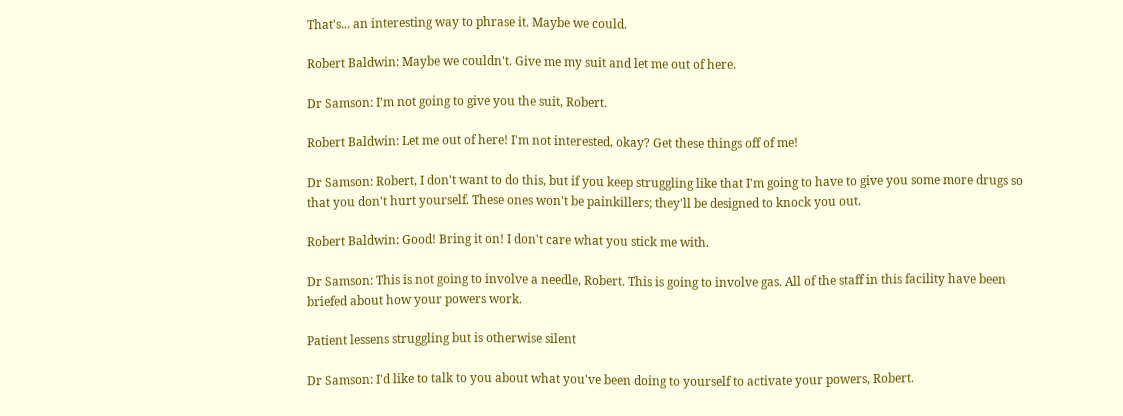That's... an interesting way to phrase it. Maybe we could.

Robert Baldwin: Maybe we couldn't. Give me my suit and let me out of here.

Dr Samson: I'm not going to give you the suit, Robert.

Robert Baldwin: Let me out of here! I'm not interested, okay? Get these things off of me!

Dr Samson: Robert, I don't want to do this, but if you keep struggling like that I'm going to have to give you some more drugs so that you don't hurt yourself. These ones won't be painkillers; they'll be designed to knock you out.

Robert Baldwin: Good! Bring it on! I don't care what you stick me with.

Dr Samson: This is not going to involve a needle, Robert. This is going to involve gas. All of the staff in this facility have been briefed about how your powers work.

Patient lessens struggling but is otherwise silent

Dr Samson: I'd like to talk to you about what you've been doing to yourself to activate your powers, Robert.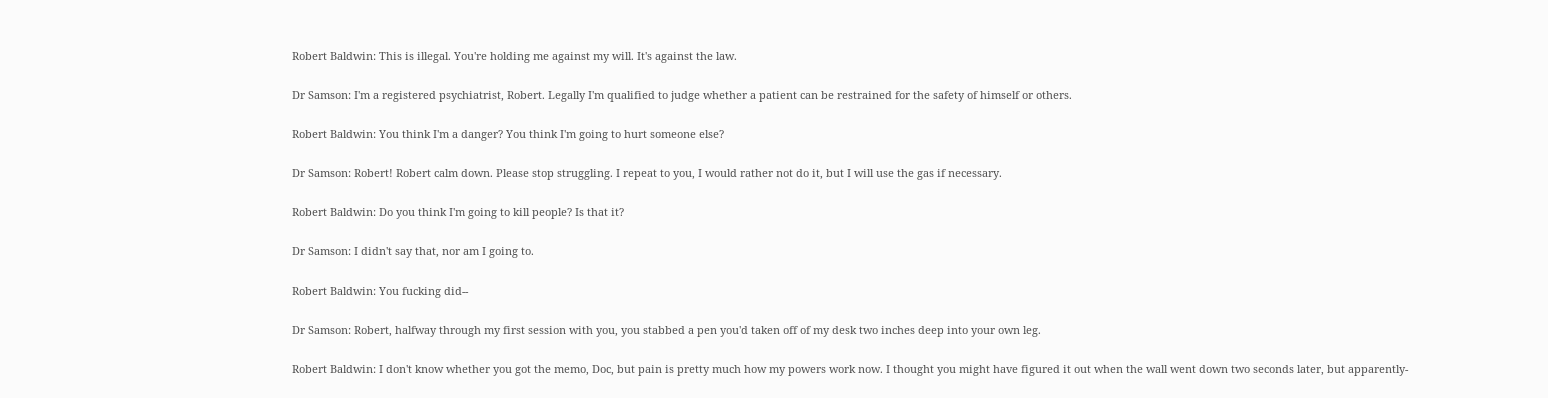Robert Baldwin: This is illegal. You're holding me against my will. It's against the law.

Dr Samson: I'm a registered psychiatrist, Robert. Legally I'm qualified to judge whether a patient can be restrained for the safety of himself or others.

Robert Baldwin: You think I'm a danger? You think I'm going to hurt someone else?

Dr Samson: Robert! Robert calm down. Please stop struggling. I repeat to you, I would rather not do it, but I will use the gas if necessary.

Robert Baldwin: Do you think I'm going to kill people? Is that it?

Dr Samson: I didn't say that, nor am I going to.

Robert Baldwin: You fucking did--

Dr Samson: Robert, halfway through my first session with you, you stabbed a pen you'd taken off of my desk two inches deep into your own leg.

Robert Baldwin: I don't know whether you got the memo, Doc, but pain is pretty much how my powers work now. I thought you might have figured it out when the wall went down two seconds later, but apparently-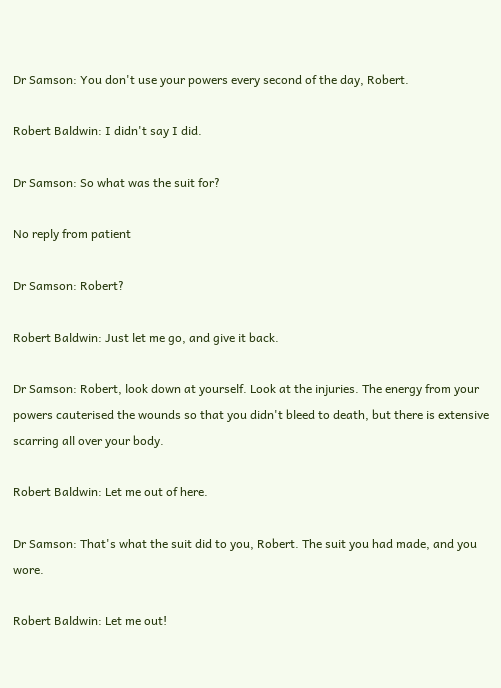Dr Samson: You don't use your powers every second of the day, Robert.

Robert Baldwin: I didn't say I did.

Dr Samson: So what was the suit for?

No reply from patient

Dr Samson: Robert?

Robert Baldwin: Just let me go, and give it back.

Dr Samson: Robert, look down at yourself. Look at the injuries. The energy from your powers cauterised the wounds so that you didn't bleed to death, but there is extensive scarring all over your body.

Robert Baldwin: Let me out of here.

Dr Samson: That's what the suit did to you, Robert. The suit you had made, and you wore.

Robert Baldwin: Let me out!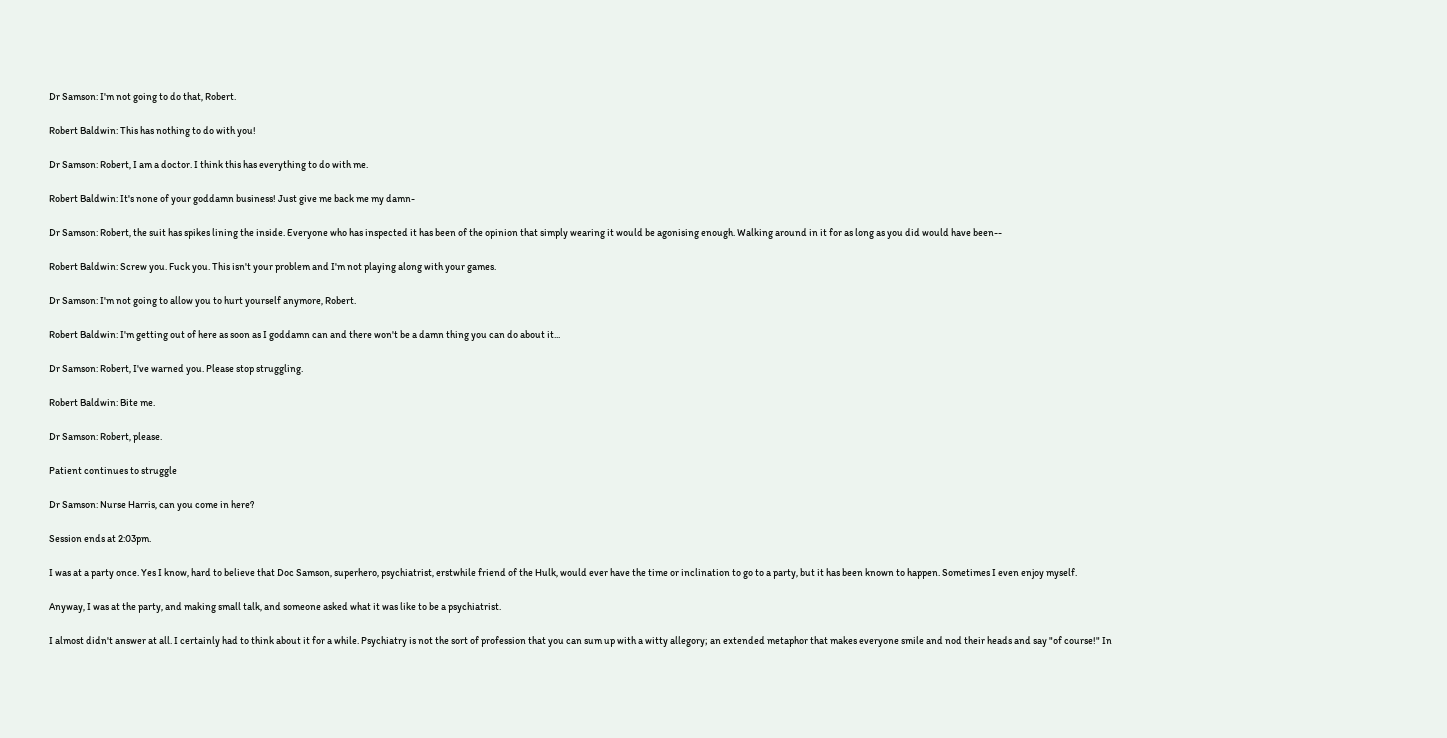Dr Samson: I'm not going to do that, Robert.

Robert Baldwin: This has nothing to do with you!

Dr Samson: Robert, I am a doctor. I think this has everything to do with me.

Robert Baldwin: It's none of your goddamn business! Just give me back me my damn-

Dr Samson: Robert, the suit has spikes lining the inside. Everyone who has inspected it has been of the opinion that simply wearing it would be agonising enough. Walking around in it for as long as you did would have been--

Robert Baldwin: Screw you. Fuck you. This isn't your problem and I'm not playing along with your games.

Dr Samson: I'm not going to allow you to hurt yourself anymore, Robert.

Robert Baldwin: I'm getting out of here as soon as I goddamn can and there won't be a damn thing you can do about it...

Dr Samson: Robert, I've warned you. Please stop struggling.

Robert Baldwin: Bite me.

Dr Samson: Robert, please.

Patient continues to struggle

Dr Samson: Nurse Harris, can you come in here?

Session ends at 2:03pm.

I was at a party once. Yes I know, hard to believe that Doc Samson, superhero, psychiatrist, erstwhile friend of the Hulk, would ever have the time or inclination to go to a party, but it has been known to happen. Sometimes I even enjoy myself.

Anyway, I was at the party, and making small talk, and someone asked what it was like to be a psychiatrist.

I almost didn't answer at all. I certainly had to think about it for a while. Psychiatry is not the sort of profession that you can sum up with a witty allegory; an extended metaphor that makes everyone smile and nod their heads and say "of course!" In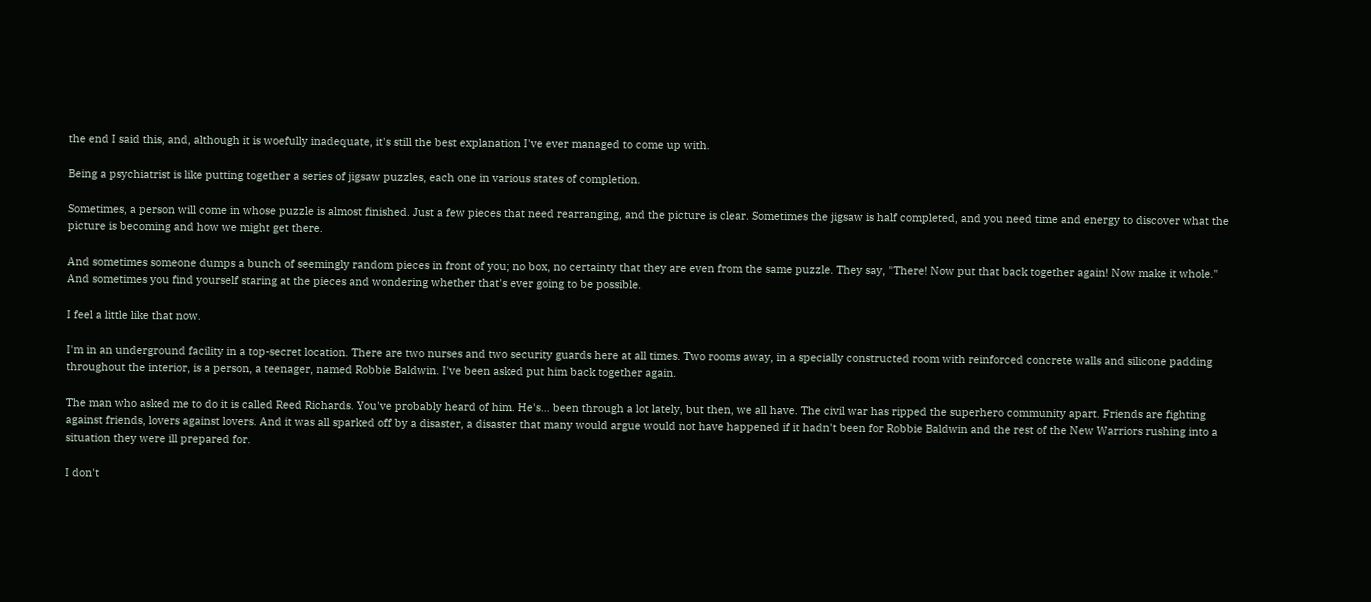the end I said this, and, although it is woefully inadequate, it's still the best explanation I've ever managed to come up with.

Being a psychiatrist is like putting together a series of jigsaw puzzles, each one in various states of completion.

Sometimes, a person will come in whose puzzle is almost finished. Just a few pieces that need rearranging, and the picture is clear. Sometimes the jigsaw is half completed, and you need time and energy to discover what the picture is becoming and how we might get there.

And sometimes someone dumps a bunch of seemingly random pieces in front of you; no box, no certainty that they are even from the same puzzle. They say, "There! Now put that back together again! Now make it whole." And sometimes you find yourself staring at the pieces and wondering whether that's ever going to be possible.

I feel a little like that now.

I'm in an underground facility in a top-secret location. There are two nurses and two security guards here at all times. Two rooms away, in a specially constructed room with reinforced concrete walls and silicone padding throughout the interior, is a person, a teenager, named Robbie Baldwin. I've been asked put him back together again.

The man who asked me to do it is called Reed Richards. You've probably heard of him. He's... been through a lot lately, but then, we all have. The civil war has ripped the superhero community apart. Friends are fighting against friends, lovers against lovers. And it was all sparked off by a disaster, a disaster that many would argue would not have happened if it hadn't been for Robbie Baldwin and the rest of the New Warriors rushing into a situation they were ill prepared for.

I don't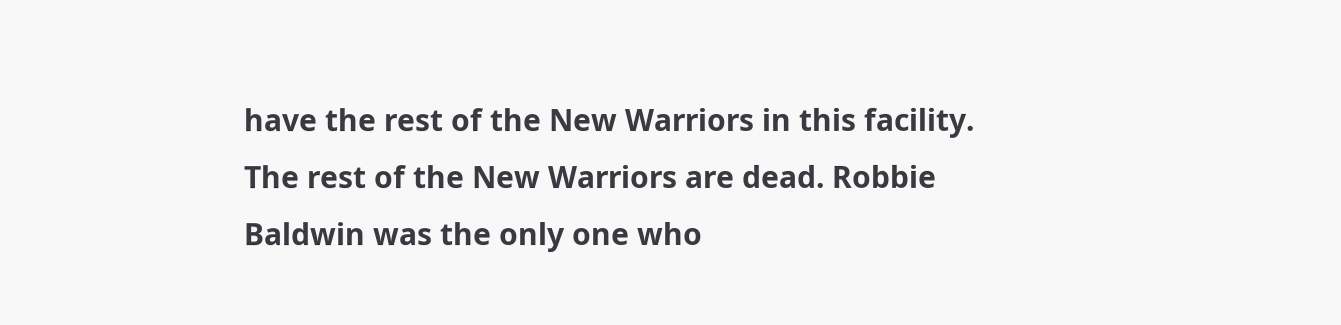have the rest of the New Warriors in this facility. The rest of the New Warriors are dead. Robbie Baldwin was the only one who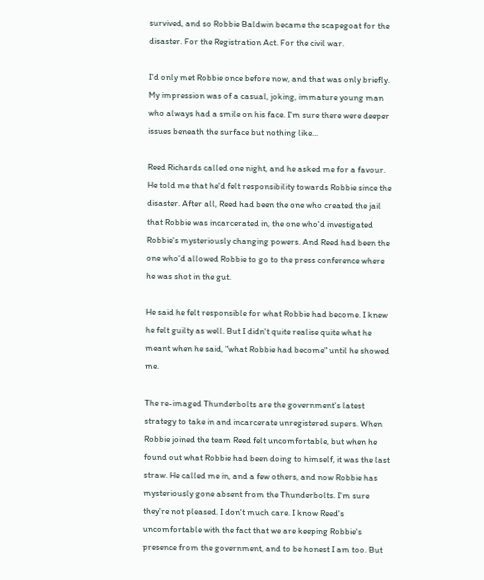survived, and so Robbie Baldwin became the scapegoat for the disaster. For the Registration Act. For the civil war.

I'd only met Robbie once before now, and that was only briefly. My impression was of a casual, joking, immature young man who always had a smile on his face. I'm sure there were deeper issues beneath the surface but nothing like...

Reed Richards called one night, and he asked me for a favour. He told me that he'd felt responsibility towards Robbie since the disaster. After all, Reed had been the one who created the jail that Robbie was incarcerated in, the one who'd investigated Robbie's mysteriously changing powers. And Reed had been the one who'd allowed Robbie to go to the press conference where he was shot in the gut.

He said he felt responsible for what Robbie had become. I knew he felt guilty as well. But I didn't quite realise quite what he meant when he said, "what Robbie had become" until he showed me.

The re-imaged Thunderbolts are the government's latest strategy to take in and incarcerate unregistered supers. When Robbie joined the team Reed felt uncomfortable, but when he found out what Robbie had been doing to himself, it was the last straw. He called me in, and a few others, and now Robbie has mysteriously gone absent from the Thunderbolts. I'm sure they're not pleased. I don't much care. I know Reed's uncomfortable with the fact that we are keeping Robbie's presence from the government, and to be honest I am too. But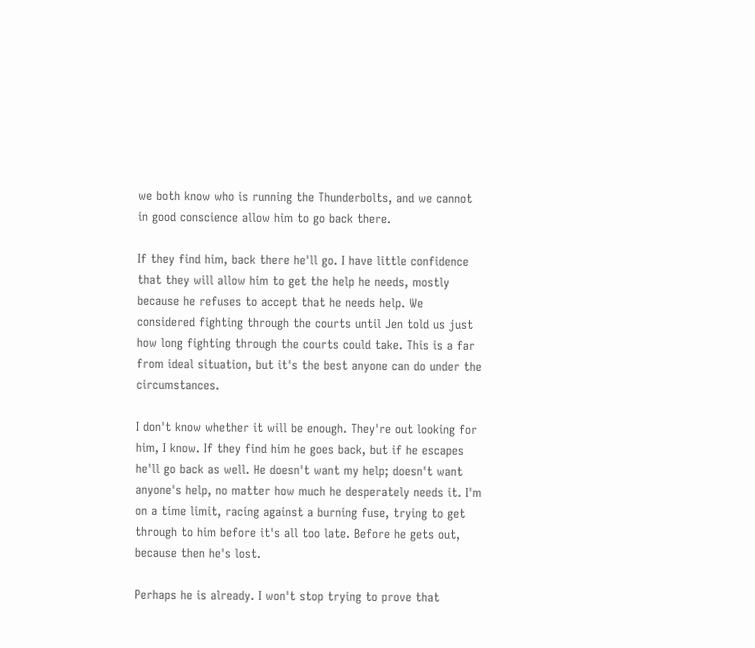we both know who is running the Thunderbolts, and we cannot in good conscience allow him to go back there.

If they find him, back there he'll go. I have little confidence that they will allow him to get the help he needs, mostly because he refuses to accept that he needs help. We considered fighting through the courts until Jen told us just how long fighting through the courts could take. This is a far from ideal situation, but it's the best anyone can do under the circumstances.

I don't know whether it will be enough. They're out looking for him, I know. If they find him he goes back, but if he escapes he'll go back as well. He doesn't want my help; doesn't want anyone's help, no matter how much he desperately needs it. I'm on a time limit, racing against a burning fuse, trying to get through to him before it's all too late. Before he gets out, because then he's lost.

Perhaps he is already. I won't stop trying to prove that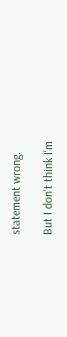statement wrong.

But I don't think I'm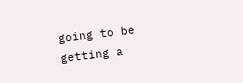going to be getting a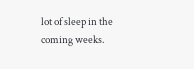lot of sleep in the coming weeks.